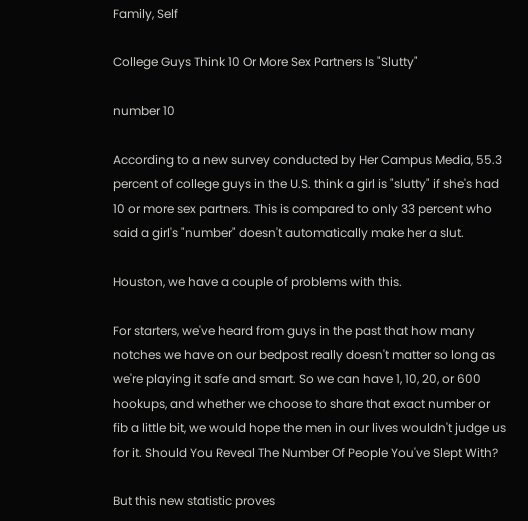Family, Self

College Guys Think 10 Or More Sex Partners Is "Slutty"

number 10

According to a new survey conducted by Her Campus Media, 55.3 percent of college guys in the U.S. think a girl is "slutty" if she's had 10 or more sex partners. This is compared to only 33 percent who said a girl's "number" doesn't automatically make her a slut.

Houston, we have a couple of problems with this.

For starters, we've heard from guys in the past that how many notches we have on our bedpost really doesn't matter so long as we're playing it safe and smart. So we can have 1, 10, 20, or 600 hookups, and whether we choose to share that exact number or fib a little bit, we would hope the men in our lives wouldn't judge us for it. Should You Reveal The Number Of People You've Slept With?

But this new statistic proves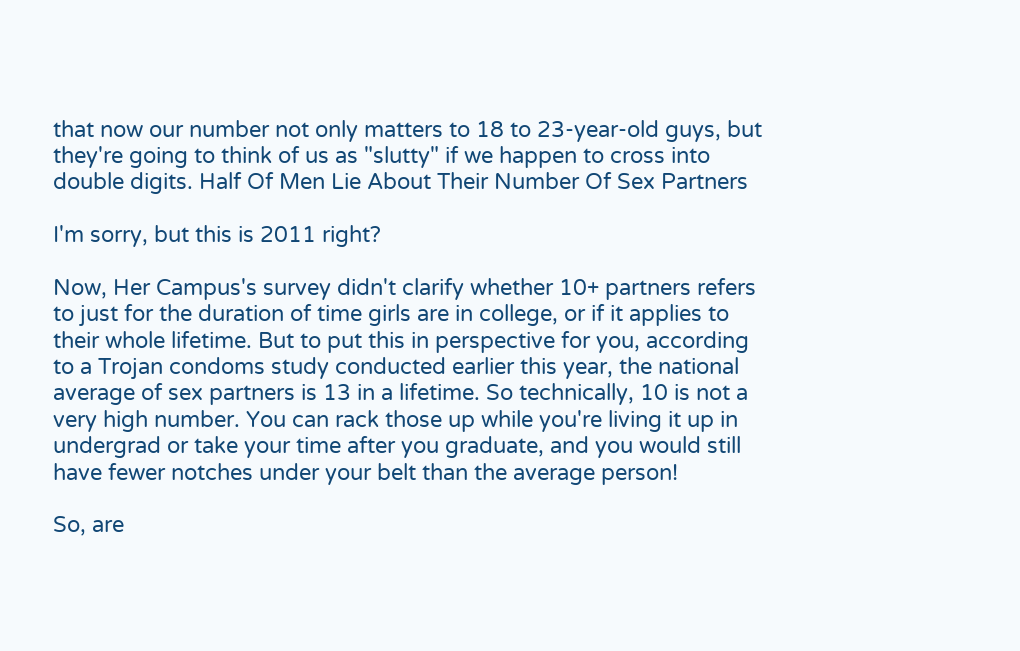that now our number not only matters to 18 to 23-year-old guys, but they're going to think of us as "slutty" if we happen to cross into double digits. Half Of Men Lie About Their Number Of Sex Partners

I'm sorry, but this is 2011 right?

Now, Her Campus's survey didn't clarify whether 10+ partners refers to just for the duration of time girls are in college, or if it applies to their whole lifetime. But to put this in perspective for you, according to a Trojan condoms study conducted earlier this year, the national average of sex partners is 13 in a lifetime. So technically, 10 is not a very high number. You can rack those up while you're living it up in undergrad or take your time after you graduate, and you would still have fewer notches under your belt than the average person!

So, are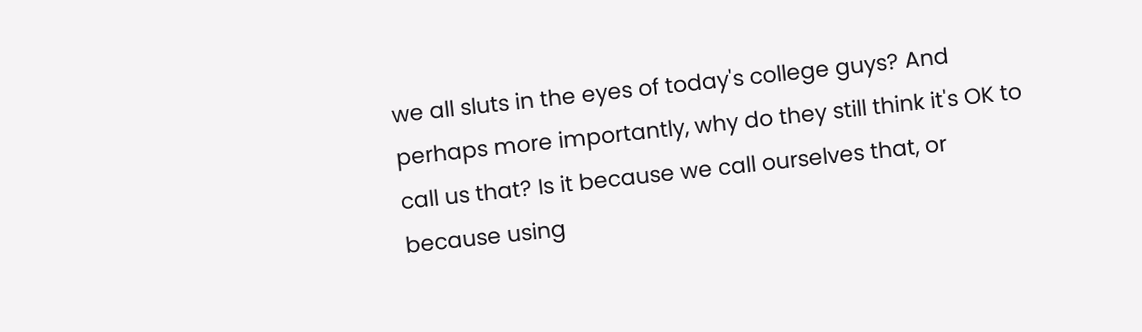we all sluts in the eyes of today's college guys? And perhaps more importantly, why do they still think it's OK to call us that? Is it because we call ourselves that, or because using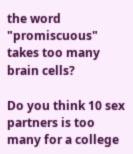the word "promiscuous" takes too many brain cells?

Do you think 10 sex partners is too many for a college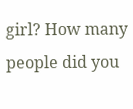girl? How many people did you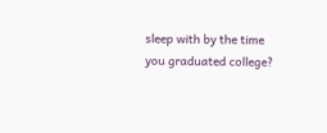sleep with by the time you graduated college?